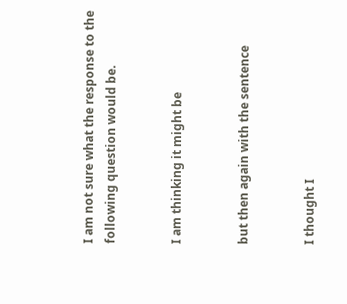I am not sure what the response to the following question would be.


I am thinking it might be


but then again with the sentence


I thought I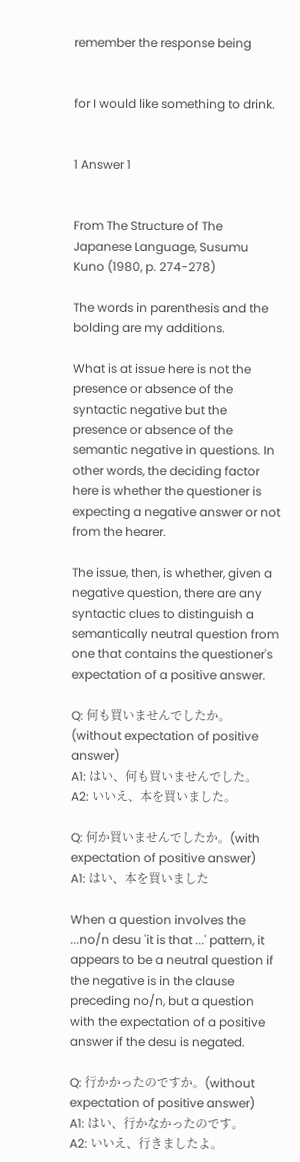remember the response being


for I would like something to drink.


1 Answer 1


From The Structure of The Japanese Language, Susumu Kuno (1980, p. 274-278)

The words in parenthesis and the bolding are my additions.

What is at issue here is not the presence or absence of the syntactic negative but the presence or absence of the semantic negative in questions. In other words, the deciding factor here is whether the questioner is expecting a negative answer or not from the hearer.

The issue, then, is whether, given a negative question, there are any syntactic clues to distinguish a semantically neutral question from one that contains the questioner's expectation of a positive answer.

Q: 何も買いませんでしたか。(without expectation of positive answer)
A1: はい、何も買いませんでした。
A2: いいえ、本を買いました。

Q: 何か買いませんでしたか。(with expectation of positive answer)
A1: はい、本を買いました

When a question involves the ...no/n desu 'it is that ...' pattern, it appears to be a neutral question if the negative is in the clause preceding no/n, but a question with the expectation of a positive answer if the desu is negated.

Q: 行かかったのですか。(without expectation of positive answer)
A1: はい、行かなかったのです。
A2: いいえ、行きましたよ。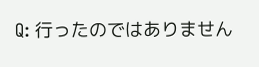Q: 行ったのではありません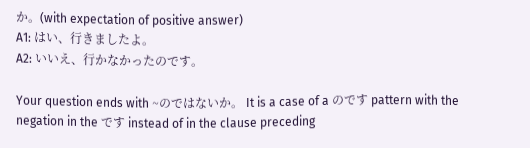か。(with expectation of positive answer)
A1: はい、行きましたよ。
A2: いいえ、行かなかったのです。

Your question ends with ~のではないか。 It is a case of a のです pattern with the negation in the です instead of in the clause preceding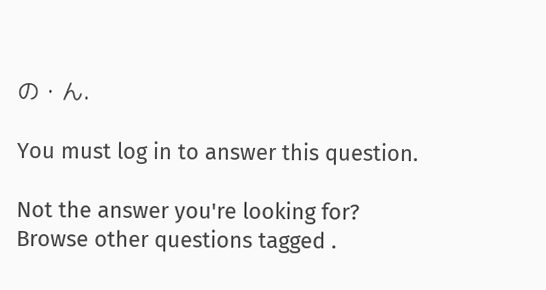の・ん.

You must log in to answer this question.

Not the answer you're looking for? Browse other questions tagged .